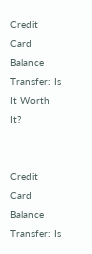Credit Card Balance Transfer: Is It Worth It?


Credit Card Balance Transfer: Is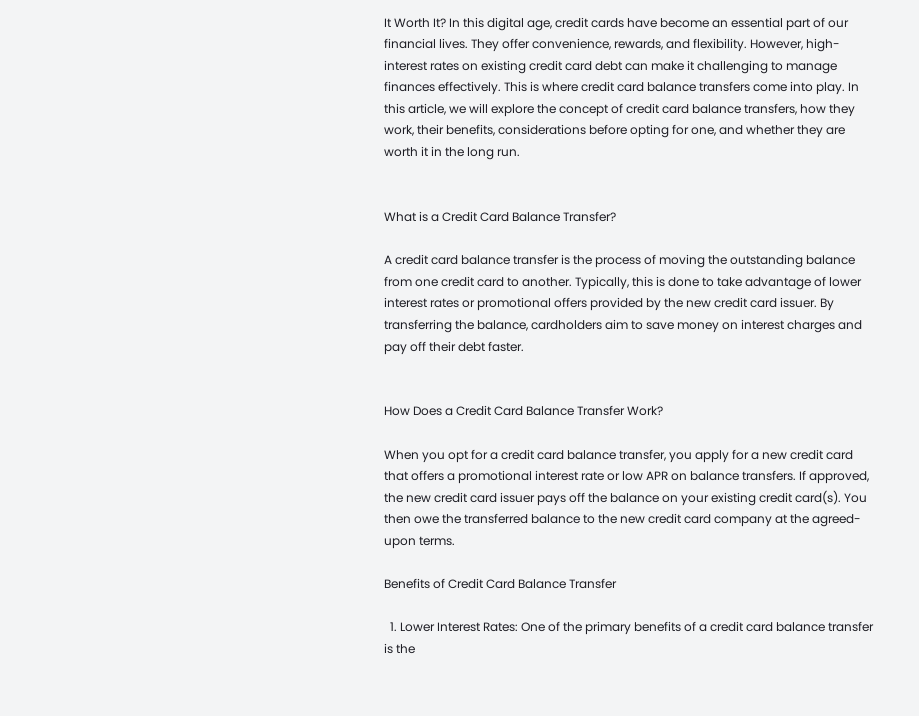It Worth It? In this digital age, credit cards have become an essential part of our financial lives. They offer convenience, rewards, and flexibility. However, high-interest rates on existing credit card debt can make it challenging to manage finances effectively. This is where credit card balance transfers come into play. In this article, we will explore the concept of credit card balance transfers, how they work, their benefits, considerations before opting for one, and whether they are worth it in the long run.


What is a Credit Card Balance Transfer?

A credit card balance transfer is the process of moving the outstanding balance from one credit card to another. Typically, this is done to take advantage of lower interest rates or promotional offers provided by the new credit card issuer. By transferring the balance, cardholders aim to save money on interest charges and pay off their debt faster.


How Does a Credit Card Balance Transfer Work?

When you opt for a credit card balance transfer, you apply for a new credit card that offers a promotional interest rate or low APR on balance transfers. If approved, the new credit card issuer pays off the balance on your existing credit card(s). You then owe the transferred balance to the new credit card company at the agreed-upon terms.

Benefits of Credit Card Balance Transfer

  1. Lower Interest Rates: One of the primary benefits of a credit card balance transfer is the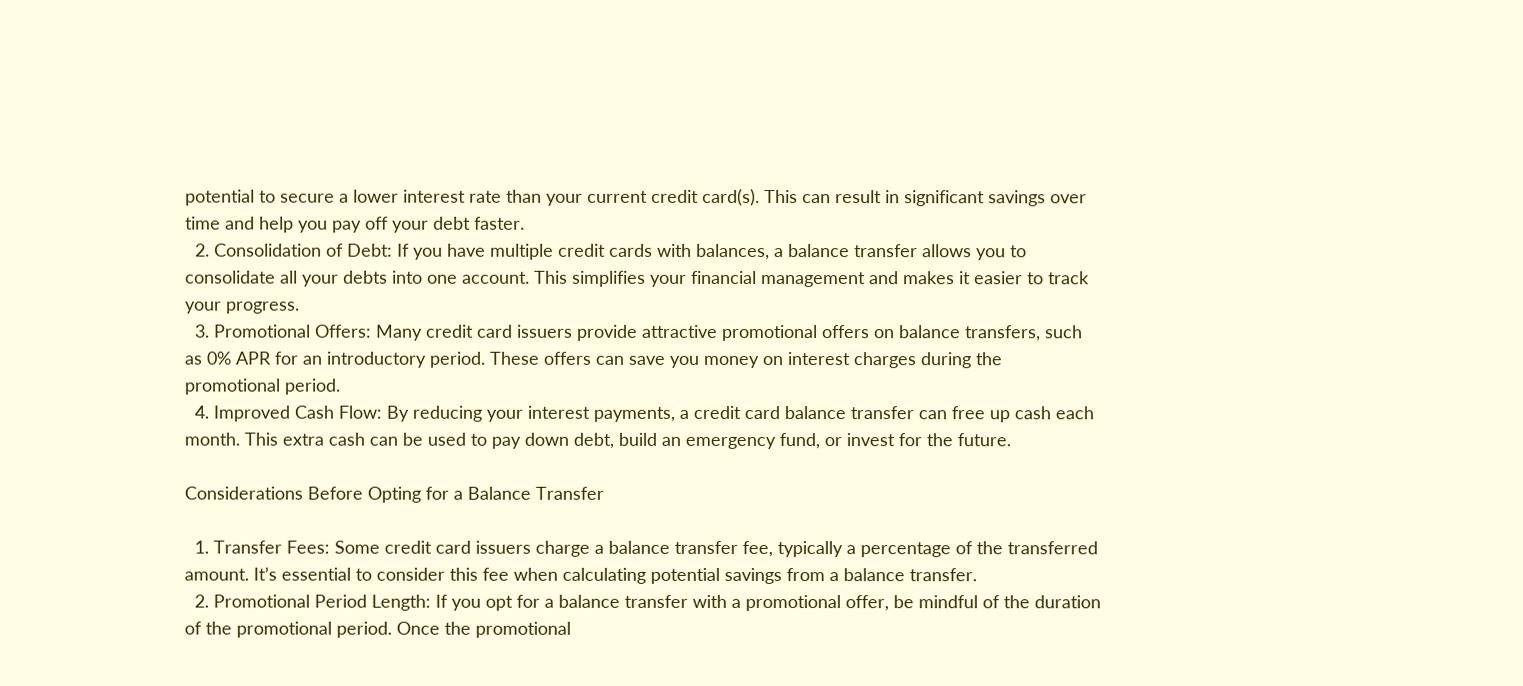potential to secure a lower interest rate than your current credit card(s). This can result in significant savings over time and help you pay off your debt faster.
  2. Consolidation of Debt: If you have multiple credit cards with balances, a balance transfer allows you to consolidate all your debts into one account. This simplifies your financial management and makes it easier to track your progress.
  3. Promotional Offers: Many credit card issuers provide attractive promotional offers on balance transfers, such as 0% APR for an introductory period. These offers can save you money on interest charges during the promotional period.
  4. Improved Cash Flow: By reducing your interest payments, a credit card balance transfer can free up cash each month. This extra cash can be used to pay down debt, build an emergency fund, or invest for the future.

Considerations Before Opting for a Balance Transfer

  1. Transfer Fees: Some credit card issuers charge a balance transfer fee, typically a percentage of the transferred amount. It’s essential to consider this fee when calculating potential savings from a balance transfer.
  2. Promotional Period Length: If you opt for a balance transfer with a promotional offer, be mindful of the duration of the promotional period. Once the promotional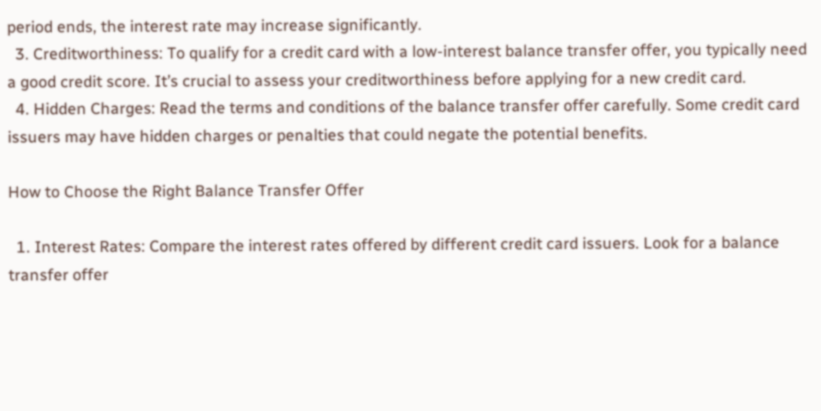period ends, the interest rate may increase significantly.
  3. Creditworthiness: To qualify for a credit card with a low-interest balance transfer offer, you typically need a good credit score. It’s crucial to assess your creditworthiness before applying for a new credit card.
  4. Hidden Charges: Read the terms and conditions of the balance transfer offer carefully. Some credit card issuers may have hidden charges or penalties that could negate the potential benefits.

How to Choose the Right Balance Transfer Offer

  1. Interest Rates: Compare the interest rates offered by different credit card issuers. Look for a balance transfer offer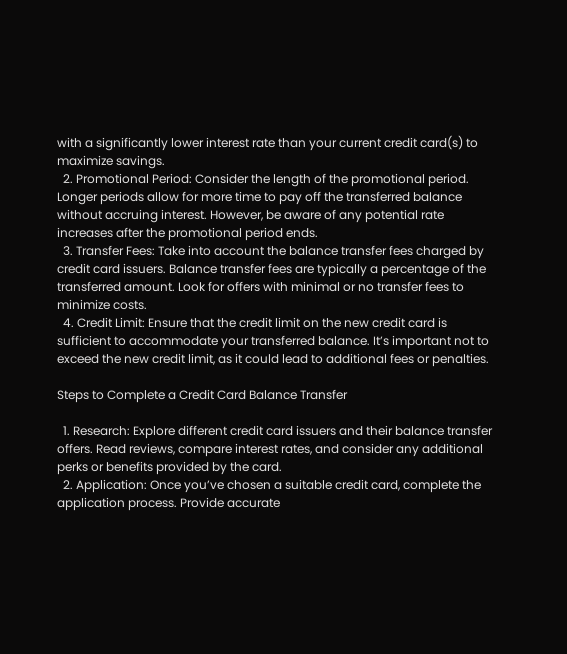with a significantly lower interest rate than your current credit card(s) to maximize savings.
  2. Promotional Period: Consider the length of the promotional period. Longer periods allow for more time to pay off the transferred balance without accruing interest. However, be aware of any potential rate increases after the promotional period ends.
  3. Transfer Fees: Take into account the balance transfer fees charged by credit card issuers. Balance transfer fees are typically a percentage of the transferred amount. Look for offers with minimal or no transfer fees to minimize costs.
  4. Credit Limit: Ensure that the credit limit on the new credit card is sufficient to accommodate your transferred balance. It’s important not to exceed the new credit limit, as it could lead to additional fees or penalties.

Steps to Complete a Credit Card Balance Transfer

  1. Research: Explore different credit card issuers and their balance transfer offers. Read reviews, compare interest rates, and consider any additional perks or benefits provided by the card.
  2. Application: Once you’ve chosen a suitable credit card, complete the application process. Provide accurate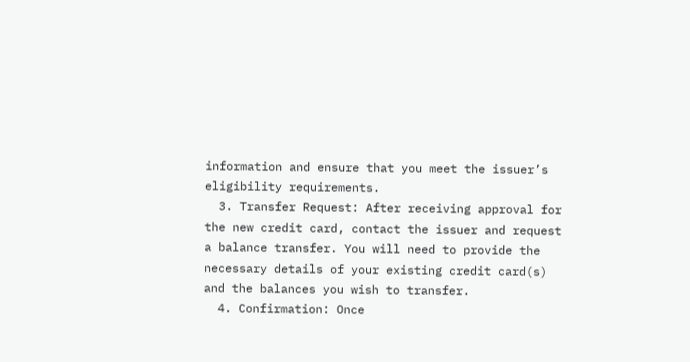information and ensure that you meet the issuer’s eligibility requirements.
  3. Transfer Request: After receiving approval for the new credit card, contact the issuer and request a balance transfer. You will need to provide the necessary details of your existing credit card(s) and the balances you wish to transfer.
  4. Confirmation: Once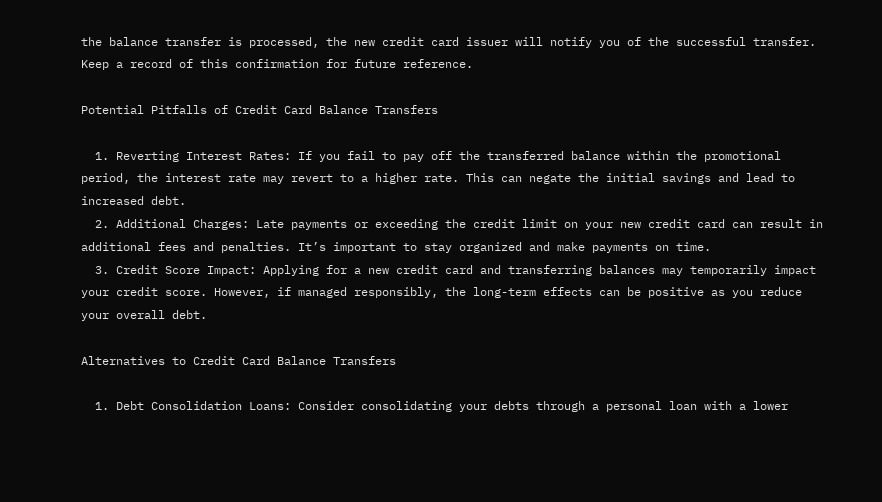the balance transfer is processed, the new credit card issuer will notify you of the successful transfer. Keep a record of this confirmation for future reference.

Potential Pitfalls of Credit Card Balance Transfers

  1. Reverting Interest Rates: If you fail to pay off the transferred balance within the promotional period, the interest rate may revert to a higher rate. This can negate the initial savings and lead to increased debt.
  2. Additional Charges: Late payments or exceeding the credit limit on your new credit card can result in additional fees and penalties. It’s important to stay organized and make payments on time.
  3. Credit Score Impact: Applying for a new credit card and transferring balances may temporarily impact your credit score. However, if managed responsibly, the long-term effects can be positive as you reduce your overall debt.

Alternatives to Credit Card Balance Transfers

  1. Debt Consolidation Loans: Consider consolidating your debts through a personal loan with a lower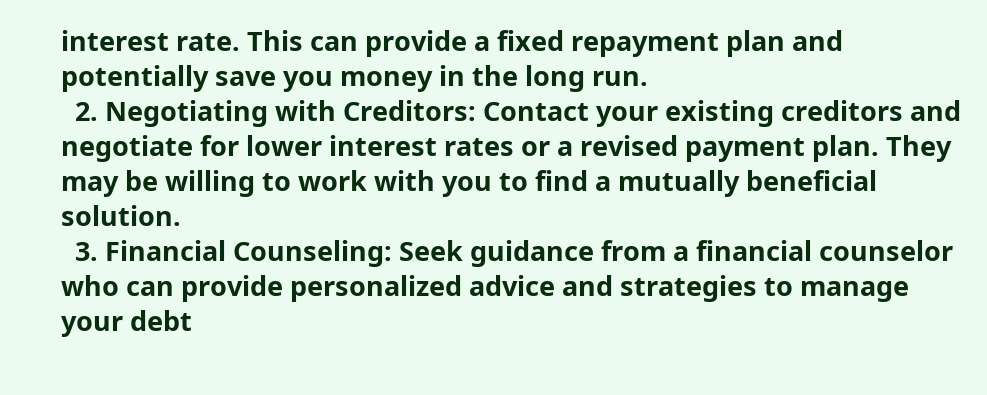interest rate. This can provide a fixed repayment plan and potentially save you money in the long run.
  2. Negotiating with Creditors: Contact your existing creditors and negotiate for lower interest rates or a revised payment plan. They may be willing to work with you to find a mutually beneficial solution.
  3. Financial Counseling: Seek guidance from a financial counselor who can provide personalized advice and strategies to manage your debt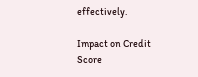effectively.

Impact on Credit Score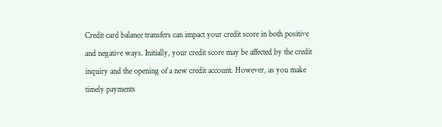Credit card balance transfers can impact your credit score in both positive and negative ways. Initially, your credit score may be affected by the credit inquiry and the opening of a new credit account. However, as you make timely payments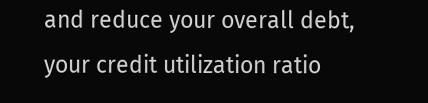and reduce your overall debt, your credit utilization ratio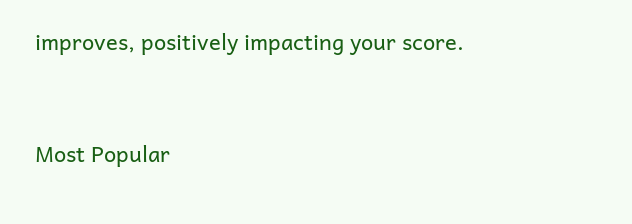improves, positively impacting your score.


Most Popular